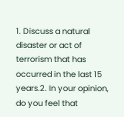1. Discuss a natural disaster or act of terrorism that has occurred in the last 15 years.2. In your opinion, do you feel that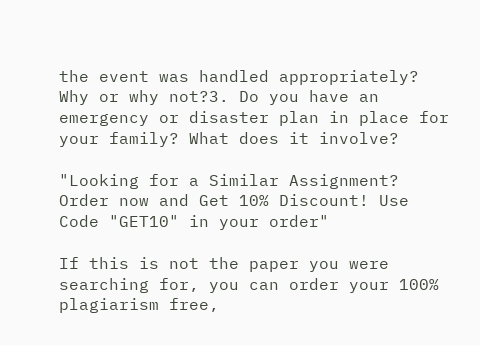the event was handled appropriately? Why or why not?3. Do you have an emergency or disaster plan in place for your family? What does it involve?

"Looking for a Similar Assignment? Order now and Get 10% Discount! Use Code "GET10" in your order"

If this is not the paper you were searching for, you can order your 100% plagiarism free,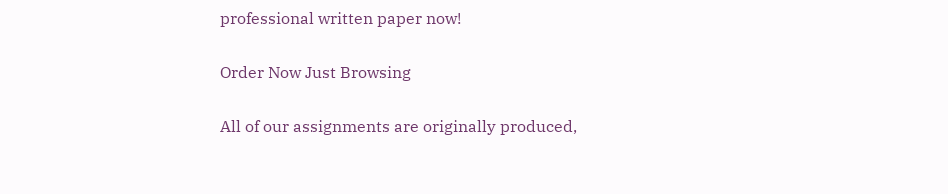professional written paper now!

Order Now Just Browsing

All of our assignments are originally produced,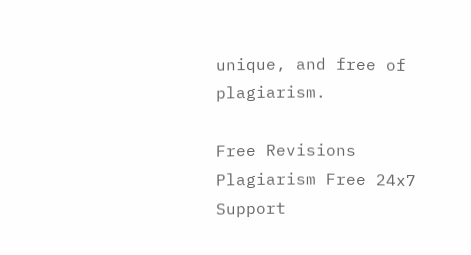unique, and free of plagiarism.

Free Revisions Plagiarism Free 24x7 Support